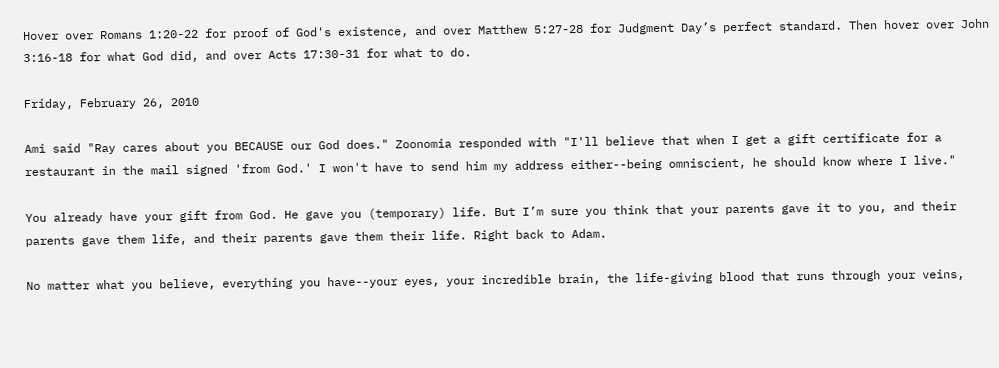Hover over Romans 1:20-22 for proof of God's existence, and over Matthew 5:27-28 for Judgment Day’s perfect standard. Then hover over John 3:16-18 for what God did, and over Acts 17:30-31 for what to do.

Friday, February 26, 2010

Ami said "Ray cares about you BECAUSE our God does." Zoonomia responded with "I'll believe that when I get a gift certificate for a restaurant in the mail signed 'from God.' I won't have to send him my address either--being omniscient, he should know where I live."

You already have your gift from God. He gave you (temporary) life. But I’m sure you think that your parents gave it to you, and their parents gave them life, and their parents gave them their life. Right back to Adam.

No matter what you believe, everything you have--your eyes, your incredible brain, the life-giving blood that runs through your veins,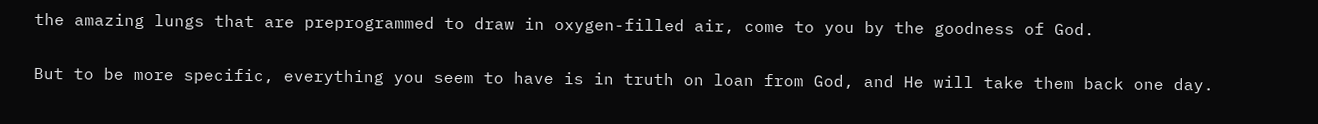the amazing lungs that are preprogrammed to draw in oxygen-filled air, come to you by the goodness of God.

But to be more specific, everything you seem to have is in truth on loan from God, and He will take them back one day.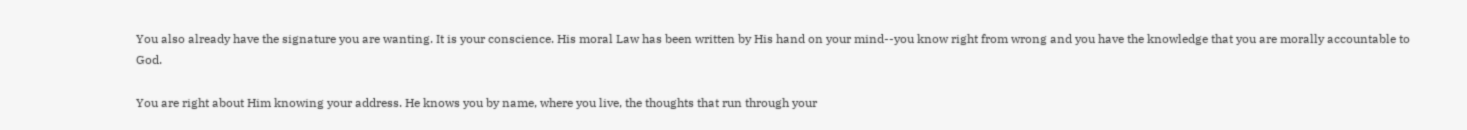You also already have the signature you are wanting. It is your conscience. His moral Law has been written by His hand on your mind--you know right from wrong and you have the knowledge that you are morally accountable to God.

You are right about Him knowing your address. He knows you by name, where you live, the thoughts that run through your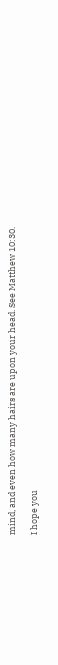mind, and even how many hairs are upon your head. See Matthew 10:30.

I hope you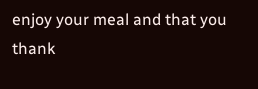enjoy your meal and that you thank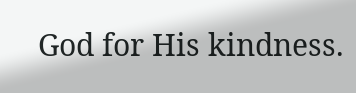God for His kindness.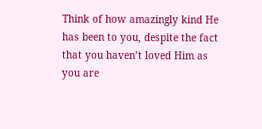Think of how amazingly kind He has been to you, despite the fact that you haven’t loved Him as you are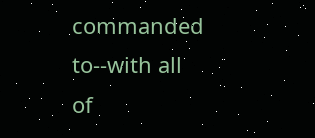commanded to--with all of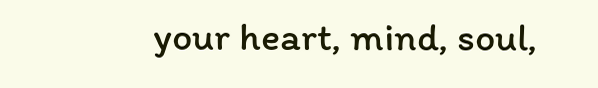your heart, mind, soul,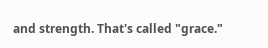and strength. That's called "grace."